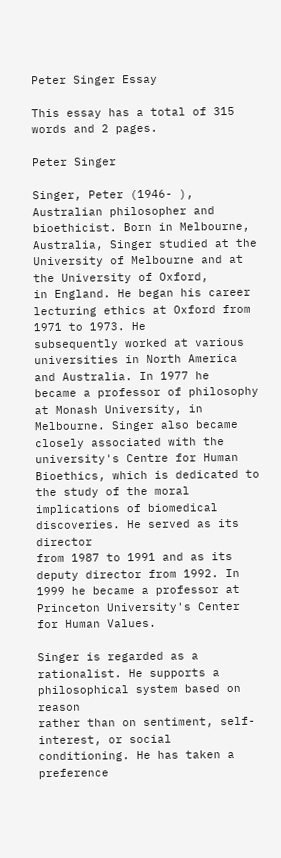Peter Singer Essay

This essay has a total of 315 words and 2 pages.

Peter Singer

Singer, Peter (1946- ), Australian philosopher and bioethicist. Born in Melbourne,
Australia, Singer studied at the University of Melbourne and at the University of Oxford,
in England. He began his career lecturing ethics at Oxford from 1971 to 1973. He
subsequently worked at various universities in North America and Australia. In 1977 he
became a professor of philosophy at Monash University, in Melbourne. Singer also became
closely associated with the university's Centre for Human Bioethics, which is dedicated to
the study of the moral implications of biomedical discoveries. He served as its director
from 1987 to 1991 and as its deputy director from 1992. In 1999 he became a professor at
Princeton University's Center for Human Values.

Singer is regarded as a rationalist. He supports a philosophical system based on reason
rather than on sentiment, self-interest, or social conditioning. He has taken a preference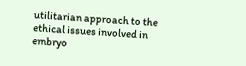utilitarian approach to the ethical issues involved in embryo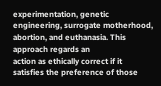experimentation, genetic
engineering, surrogate motherhood, abortion, and euthanasia. This approach regards an
action as ethically correct if it satisfies the preference of those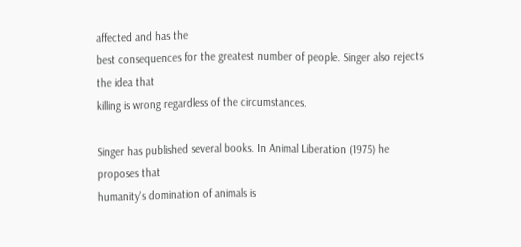affected and has the
best consequences for the greatest number of people. Singer also rejects the idea that
killing is wrong regardless of the circumstances.

Singer has published several books. In Animal Liberation (1975) he proposes that
humanity's domination of animals is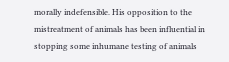morally indefensible. His opposition to the
mistreatment of animals has been influential in stopping some inhumane testing of animals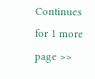Continues for 1 more page >>